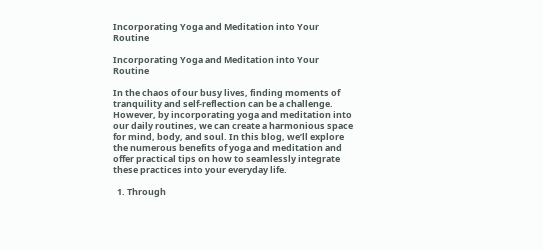Incorporating Yoga and Meditation into Your Routine

Incorporating Yoga and Meditation into Your Routine

In the chaos of our busy lives, finding moments of tranquility and self-reflection can be a challenge. However, by incorporating yoga and meditation into our daily routines, we can create a harmonious space for mind, body, and soul. In this blog, we’ll explore the numerous benefits of yoga and meditation and offer practical tips on how to seamlessly integrate these practices into your everyday life.

  1. Through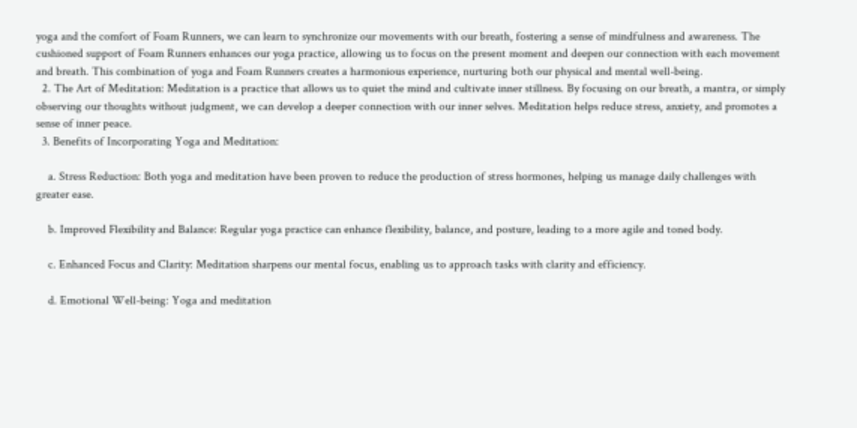yoga and the comfort of Foam Runners, we can learn to synchronize our movements with our breath, fostering a sense of mindfulness and awareness. The cushioned support of Foam Runners enhances our yoga practice, allowing us to focus on the present moment and deepen our connection with each movement and breath. This combination of yoga and Foam Runners creates a harmonious experience, nurturing both our physical and mental well-being.
  2. The Art of Meditation: Meditation is a practice that allows us to quiet the mind and cultivate inner stillness. By focusing on our breath, a mantra, or simply observing our thoughts without judgment, we can develop a deeper connection with our inner selves. Meditation helps reduce stress, anxiety, and promotes a sense of inner peace.
  3. Benefits of Incorporating Yoga and Meditation:

    a. Stress Reduction: Both yoga and meditation have been proven to reduce the production of stress hormones, helping us manage daily challenges with greater ease.

    b. Improved Flexibility and Balance: Regular yoga practice can enhance flexibility, balance, and posture, leading to a more agile and toned body.

    c. Enhanced Focus and Clarity: Meditation sharpens our mental focus, enabling us to approach tasks with clarity and efficiency.

    d. Emotional Well-being: Yoga and meditation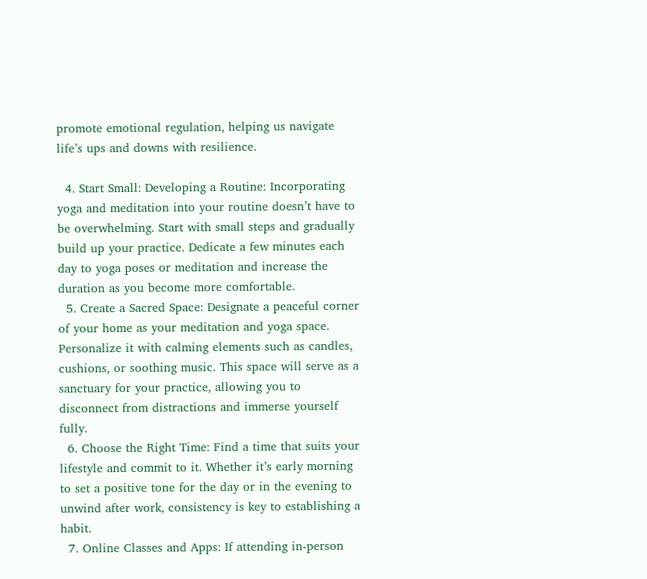promote emotional regulation, helping us navigate life’s ups and downs with resilience.

  4. Start Small: Developing a Routine: Incorporating yoga and meditation into your routine doesn’t have to be overwhelming. Start with small steps and gradually build up your practice. Dedicate a few minutes each day to yoga poses or meditation and increase the duration as you become more comfortable.
  5. Create a Sacred Space: Designate a peaceful corner of your home as your meditation and yoga space. Personalize it with calming elements such as candles, cushions, or soothing music. This space will serve as a sanctuary for your practice, allowing you to disconnect from distractions and immerse yourself fully.
  6. Choose the Right Time: Find a time that suits your lifestyle and commit to it. Whether it’s early morning to set a positive tone for the day or in the evening to unwind after work, consistency is key to establishing a habit.
  7. Online Classes and Apps: If attending in-person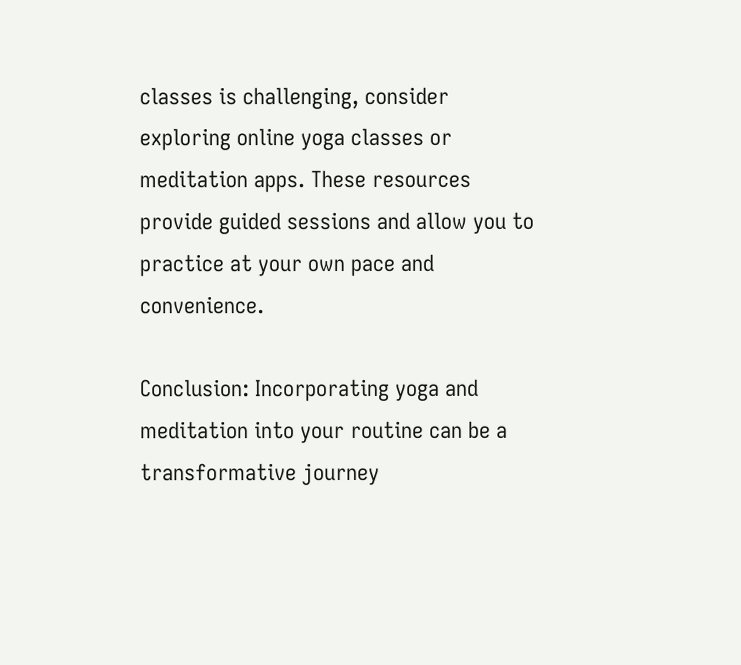classes is challenging, consider exploring online yoga classes or meditation apps. These resources provide guided sessions and allow you to practice at your own pace and convenience.

Conclusion: Incorporating yoga and meditation into your routine can be a transformative journey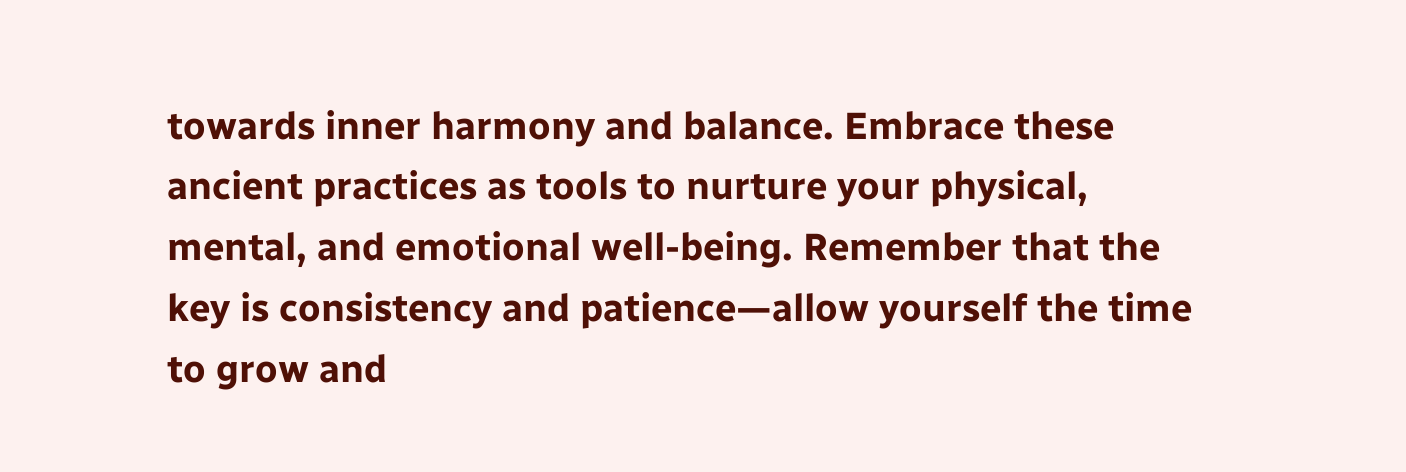towards inner harmony and balance. Embrace these ancient practices as tools to nurture your physical, mental, and emotional well-being. Remember that the key is consistency and patience—allow yourself the time to grow and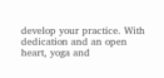develop your practice. With dedication and an open heart, yoga and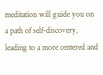meditation will guide you on a path of self-discovery, leading to a more centered and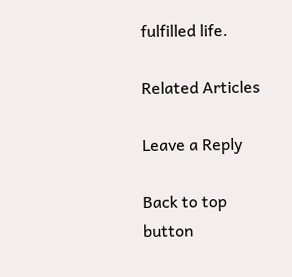fulfilled life.

Related Articles

Leave a Reply

Back to top button